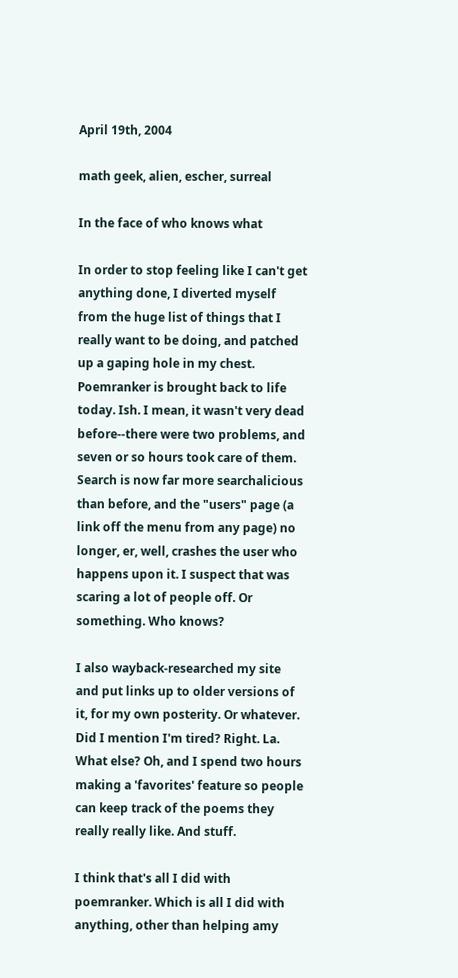April 19th, 2004

math geek, alien, escher, surreal

In the face of who knows what

In order to stop feeling like I can't get anything done, I diverted myself from the huge list of things that I really want to be doing, and patched up a gaping hole in my chest. Poemranker is brought back to life today. Ish. I mean, it wasn't very dead before--there were two problems, and seven or so hours took care of them. Search is now far more searchalicious than before, and the "users" page (a link off the menu from any page) no longer, er, well, crashes the user who happens upon it. I suspect that was scaring a lot of people off. Or something. Who knows?

I also wayback-researched my site and put links up to older versions of it, for my own posterity. Or whatever. Did I mention I'm tired? Right. La. What else? Oh, and I spend two hours making a 'favorites' feature so people can keep track of the poems they really really like. And stuff.

I think that's all I did with poemranker. Which is all I did with anything, other than helping amy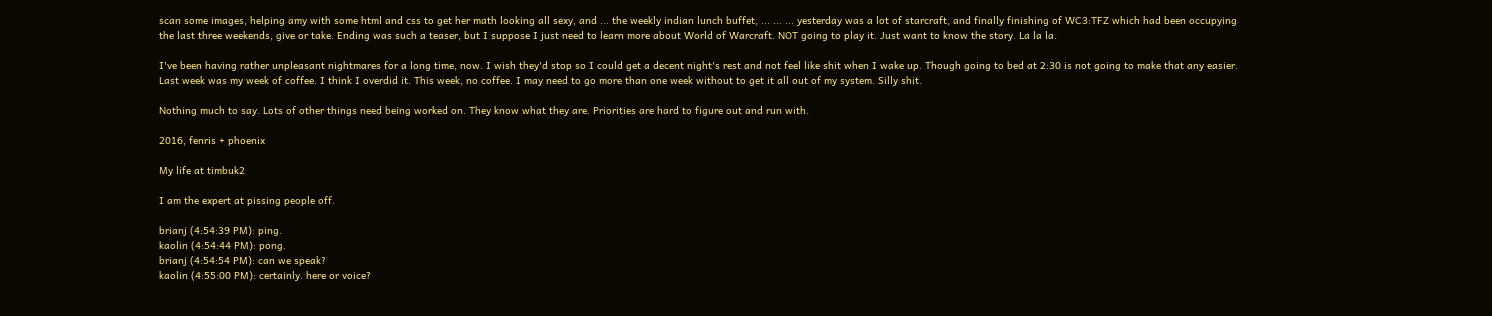scan some images, helping amy with some html and css to get her math looking all sexy, and ... the weekly indian lunch buffet, ... ... ... yesterday was a lot of starcraft, and finally finishing of WC3:TFZ which had been occupying the last three weekends, give or take. Ending was such a teaser, but I suppose I just need to learn more about World of Warcraft. NOT going to play it. Just want to know the story. La la la.

I've been having rather unpleasant nightmares for a long time, now. I wish they'd stop so I could get a decent night's rest and not feel like shit when I wake up. Though going to bed at 2:30 is not going to make that any easier. Last week was my week of coffee. I think I overdid it. This week, no coffee. I may need to go more than one week without to get it all out of my system. Silly shit.

Nothing much to say. Lots of other things need being worked on. They know what they are. Priorities are hard to figure out and run with.

2016, fenris + phoenix

My life at timbuk2

I am the expert at pissing people off.

brianj (4:54:39 PM): ping.
kaolin (4:54:44 PM): pong.
brianj (4:54:54 PM): can we speak?
kaolin (4:55:00 PM): certainly. here or voice?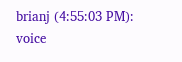brianj (4:55:03 PM): voice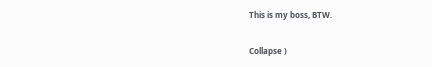This is my boss, BTW.

Collapse )